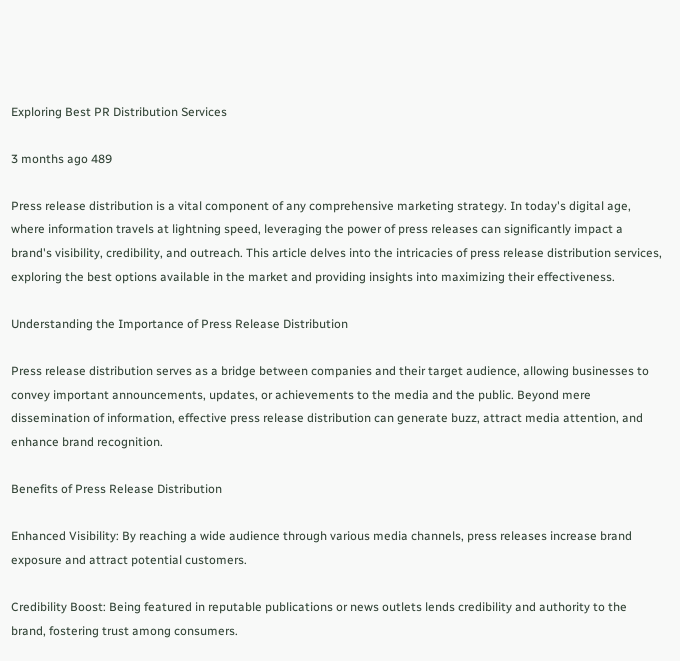Exploring Best PR Distribution Services

3 months ago 489

Press release distribution is a vital component of any comprehensive marketing strategy. In today's digital age, where information travels at lightning speed, leveraging the power of press releases can significantly impact a brand's visibility, credibility, and outreach. This article delves into the intricacies of press release distribution services, exploring the best options available in the market and providing insights into maximizing their effectiveness.

Understanding the Importance of Press Release Distribution

Press release distribution serves as a bridge between companies and their target audience, allowing businesses to convey important announcements, updates, or achievements to the media and the public. Beyond mere dissemination of information, effective press release distribution can generate buzz, attract media attention, and enhance brand recognition.

Benefits of Press Release Distribution

Enhanced Visibility: By reaching a wide audience through various media channels, press releases increase brand exposure and attract potential customers.

Credibility Boost: Being featured in reputable publications or news outlets lends credibility and authority to the brand, fostering trust among consumers.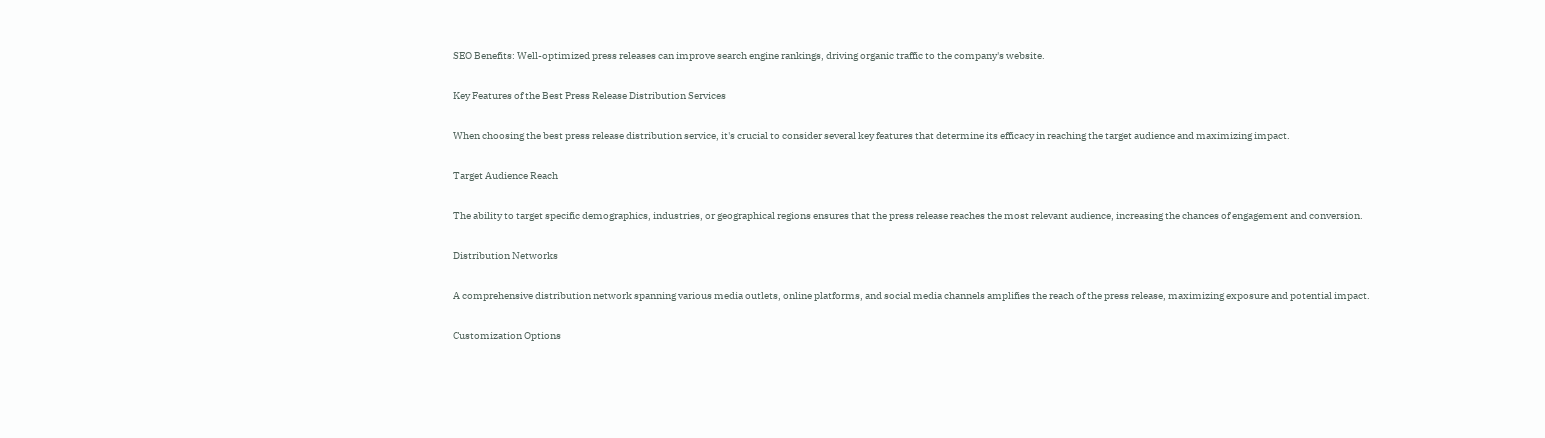SEO Benefits: Well-optimized press releases can improve search engine rankings, driving organic traffic to the company's website.

Key Features of the Best Press Release Distribution Services

When choosing the best press release distribution service, it's crucial to consider several key features that determine its efficacy in reaching the target audience and maximizing impact.

Target Audience Reach

The ability to target specific demographics, industries, or geographical regions ensures that the press release reaches the most relevant audience, increasing the chances of engagement and conversion.

Distribution Networks

A comprehensive distribution network spanning various media outlets, online platforms, and social media channels amplifies the reach of the press release, maximizing exposure and potential impact.

Customization Options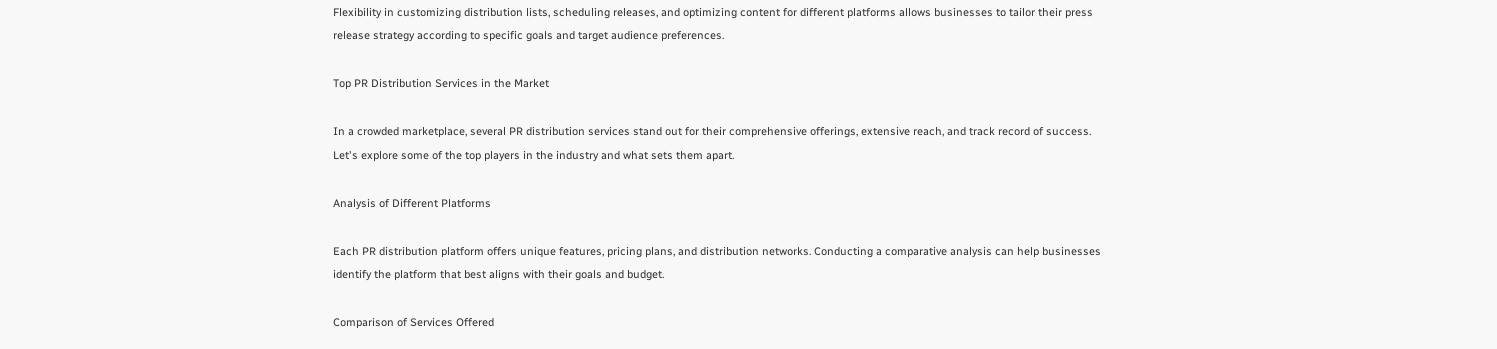Flexibility in customizing distribution lists, scheduling releases, and optimizing content for different platforms allows businesses to tailor their press release strategy according to specific goals and target audience preferences.

Top PR Distribution Services in the Market

In a crowded marketplace, several PR distribution services stand out for their comprehensive offerings, extensive reach, and track record of success. Let's explore some of the top players in the industry and what sets them apart.

Analysis of Different Platforms

Each PR distribution platform offers unique features, pricing plans, and distribution networks. Conducting a comparative analysis can help businesses identify the platform that best aligns with their goals and budget.

Comparison of Services Offered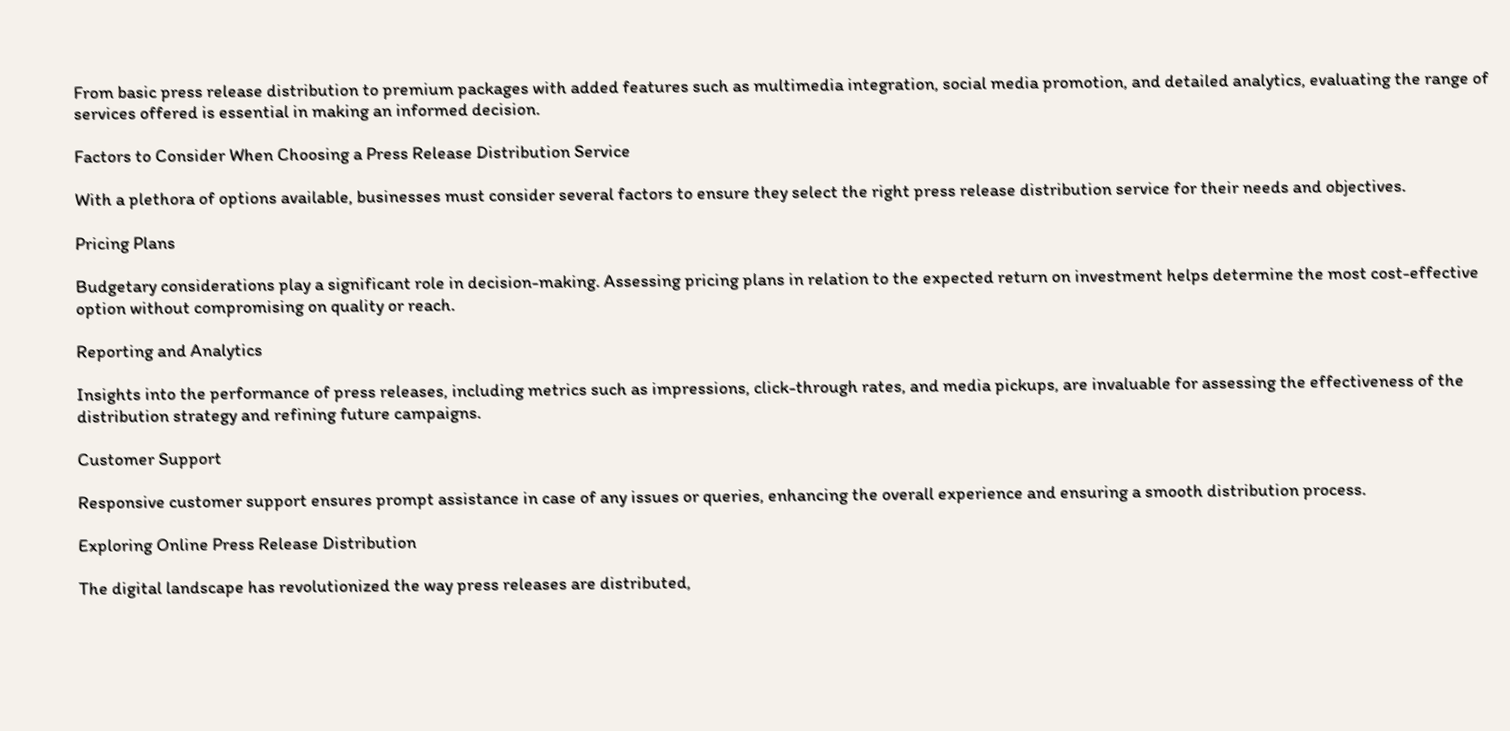From basic press release distribution to premium packages with added features such as multimedia integration, social media promotion, and detailed analytics, evaluating the range of services offered is essential in making an informed decision.

Factors to Consider When Choosing a Press Release Distribution Service

With a plethora of options available, businesses must consider several factors to ensure they select the right press release distribution service for their needs and objectives.

Pricing Plans

Budgetary considerations play a significant role in decision-making. Assessing pricing plans in relation to the expected return on investment helps determine the most cost-effective option without compromising on quality or reach.

Reporting and Analytics

Insights into the performance of press releases, including metrics such as impressions, click-through rates, and media pickups, are invaluable for assessing the effectiveness of the distribution strategy and refining future campaigns.

Customer Support

Responsive customer support ensures prompt assistance in case of any issues or queries, enhancing the overall experience and ensuring a smooth distribution process.

Exploring Online Press Release Distribution

The digital landscape has revolutionized the way press releases are distributed,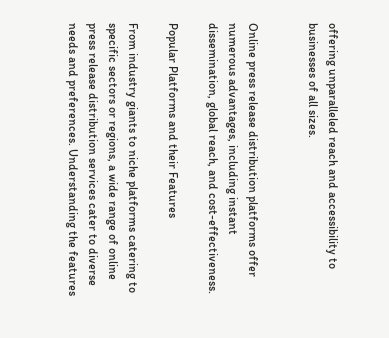offering unparalleled reach and accessibility to businesses of all sizes.


Online press release distribution platforms offer numerous advantages, including instant dissemination, global reach, and cost-effectiveness.

Popular Platforms and their Features

From industry giants to niche platforms catering to specific sectors or regions, a wide range of online press release distribution services cater to diverse needs and preferences. Understanding the features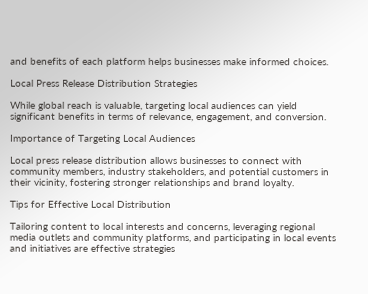and benefits of each platform helps businesses make informed choices.

Local Press Release Distribution Strategies

While global reach is valuable, targeting local audiences can yield significant benefits in terms of relevance, engagement, and conversion.

Importance of Targeting Local Audiences

Local press release distribution allows businesses to connect with community members, industry stakeholders, and potential customers in their vicinity, fostering stronger relationships and brand loyalty.

Tips for Effective Local Distribution

Tailoring content to local interests and concerns, leveraging regional media outlets and community platforms, and participating in local events and initiatives are effective strategies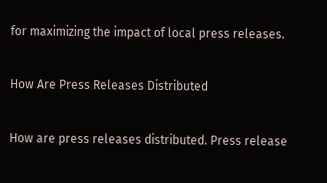for maximizing the impact of local press releases.

How Are Press Releases Distributed

How are press releases distributed. Press release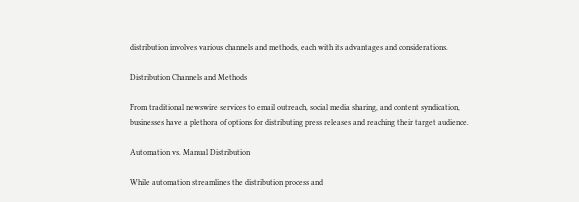distribution involves various channels and methods, each with its advantages and considerations.

Distribution Channels and Methods

From traditional newswire services to email outreach, social media sharing, and content syndication, businesses have a plethora of options for distributing press releases and reaching their target audience.

Automation vs. Manual Distribution

While automation streamlines the distribution process and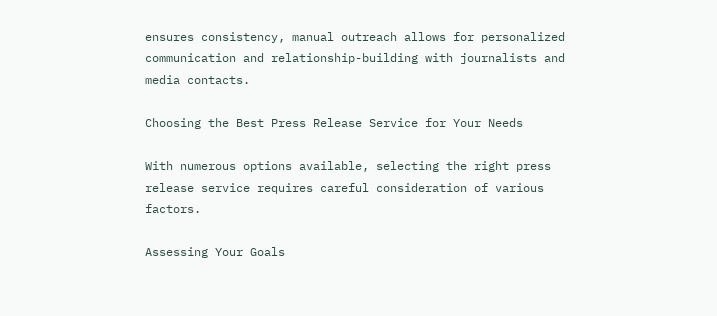ensures consistency, manual outreach allows for personalized communication and relationship-building with journalists and media contacts.

Choosing the Best Press Release Service for Your Needs

With numerous options available, selecting the right press release service requires careful consideration of various factors.

Assessing Your Goals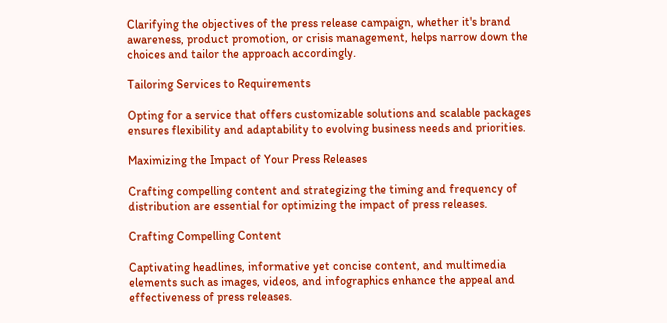Clarifying the objectives of the press release campaign, whether it's brand awareness, product promotion, or crisis management, helps narrow down the choices and tailor the approach accordingly.

Tailoring Services to Requirements

Opting for a service that offers customizable solutions and scalable packages ensures flexibility and adaptability to evolving business needs and priorities.

Maximizing the Impact of Your Press Releases

Crafting compelling content and strategizing the timing and frequency of distribution are essential for optimizing the impact of press releases.

Crafting Compelling Content

Captivating headlines, informative yet concise content, and multimedia elements such as images, videos, and infographics enhance the appeal and effectiveness of press releases.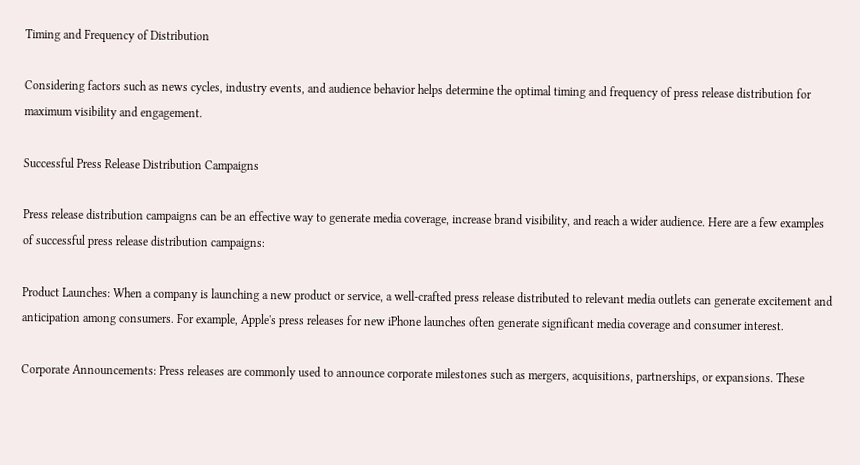Timing and Frequency of Distribution

Considering factors such as news cycles, industry events, and audience behavior helps determine the optimal timing and frequency of press release distribution for maximum visibility and engagement.

Successful Press Release Distribution Campaigns

Press release distribution campaigns can be an effective way to generate media coverage, increase brand visibility, and reach a wider audience. Here are a few examples of successful press release distribution campaigns:

Product Launches: When a company is launching a new product or service, a well-crafted press release distributed to relevant media outlets can generate excitement and anticipation among consumers. For example, Apple's press releases for new iPhone launches often generate significant media coverage and consumer interest.

Corporate Announcements: Press releases are commonly used to announce corporate milestones such as mergers, acquisitions, partnerships, or expansions. These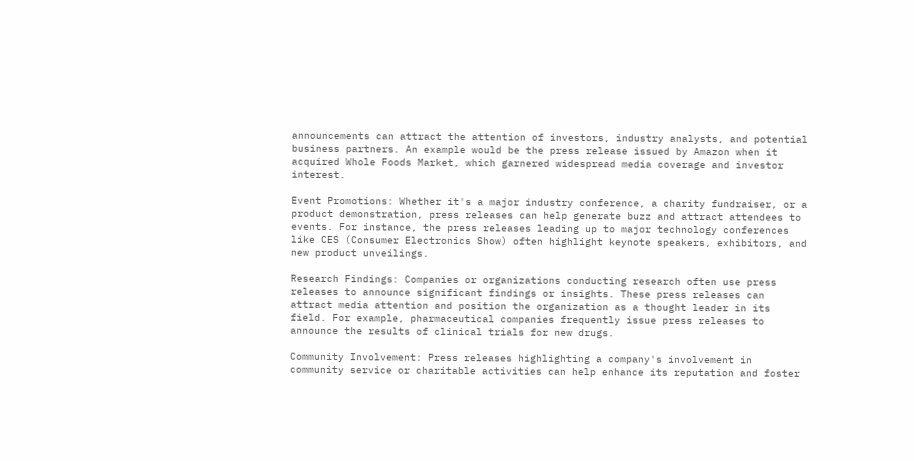announcements can attract the attention of investors, industry analysts, and potential business partners. An example would be the press release issued by Amazon when it acquired Whole Foods Market, which garnered widespread media coverage and investor interest.

Event Promotions: Whether it's a major industry conference, a charity fundraiser, or a product demonstration, press releases can help generate buzz and attract attendees to events. For instance, the press releases leading up to major technology conferences like CES (Consumer Electronics Show) often highlight keynote speakers, exhibitors, and new product unveilings.

Research Findings: Companies or organizations conducting research often use press releases to announce significant findings or insights. These press releases can attract media attention and position the organization as a thought leader in its field. For example, pharmaceutical companies frequently issue press releases to announce the results of clinical trials for new drugs.

Community Involvement: Press releases highlighting a company's involvement in community service or charitable activities can help enhance its reputation and foster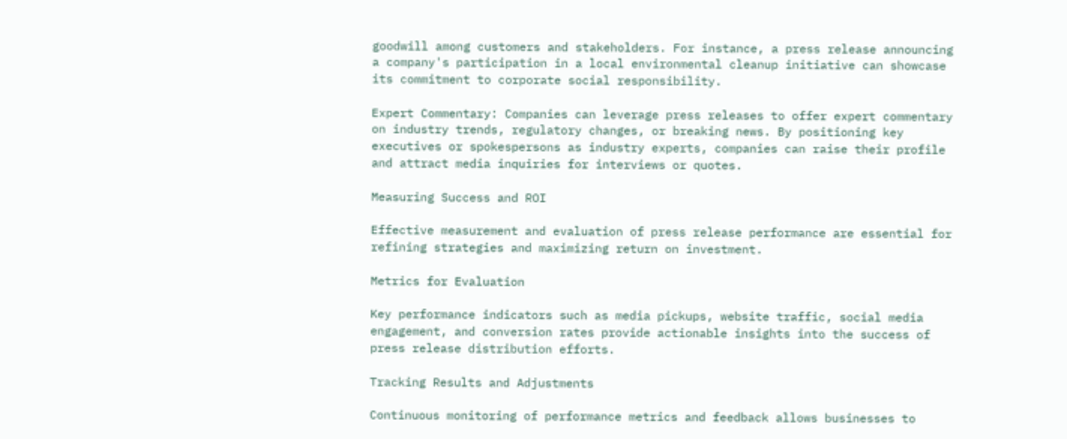goodwill among customers and stakeholders. For instance, a press release announcing a company's participation in a local environmental cleanup initiative can showcase its commitment to corporate social responsibility.

Expert Commentary: Companies can leverage press releases to offer expert commentary on industry trends, regulatory changes, or breaking news. By positioning key executives or spokespersons as industry experts, companies can raise their profile and attract media inquiries for interviews or quotes.

Measuring Success and ROI

Effective measurement and evaluation of press release performance are essential for refining strategies and maximizing return on investment.

Metrics for Evaluation

Key performance indicators such as media pickups, website traffic, social media engagement, and conversion rates provide actionable insights into the success of press release distribution efforts.

Tracking Results and Adjustments

Continuous monitoring of performance metrics and feedback allows businesses to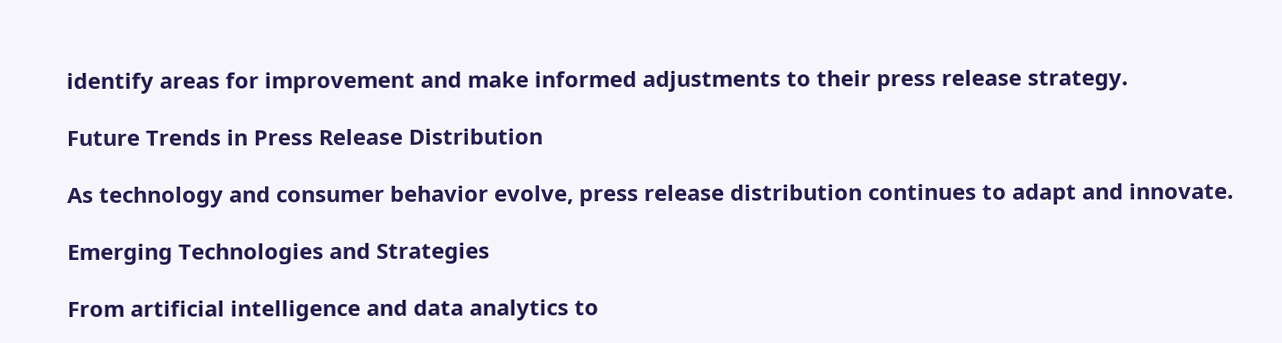identify areas for improvement and make informed adjustments to their press release strategy.

Future Trends in Press Release Distribution

As technology and consumer behavior evolve, press release distribution continues to adapt and innovate.

Emerging Technologies and Strategies

From artificial intelligence and data analytics to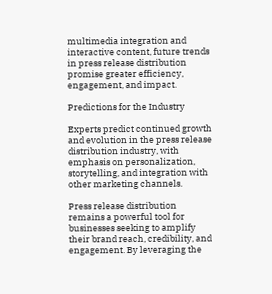multimedia integration and interactive content, future trends in press release distribution promise greater efficiency, engagement, and impact.

Predictions for the Industry

Experts predict continued growth and evolution in the press release distribution industry, with emphasis on personalization, storytelling, and integration with other marketing channels.

Press release distribution remains a powerful tool for businesses seeking to amplify their brand reach, credibility, and engagement. By leveraging the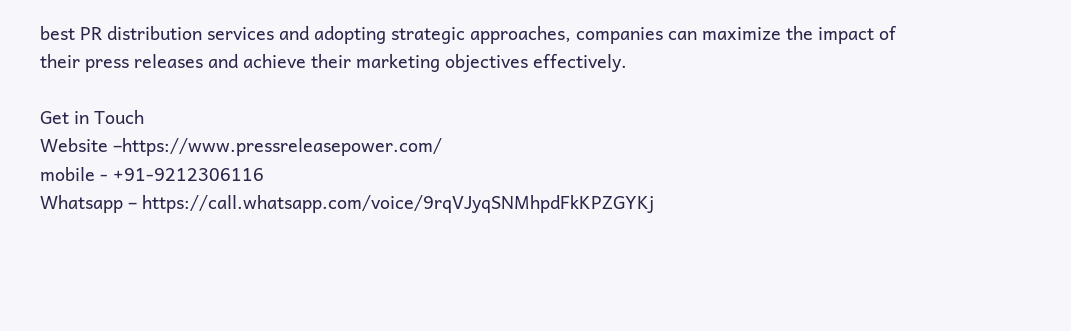best PR distribution services and adopting strategic approaches, companies can maximize the impact of their press releases and achieve their marketing objectives effectively.

Get in Touch
Website –https://www.pressreleasepower.com/
mobile - +91-9212306116
Whatsapp – https://call.whatsapp.com/voice/9rqVJyqSNMhpdFkKPZGYKj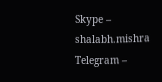Skype – shalabh.mishra
Telegram –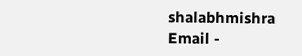shalabhmishra
Email -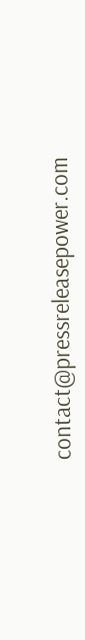contact@pressreleasepower.com